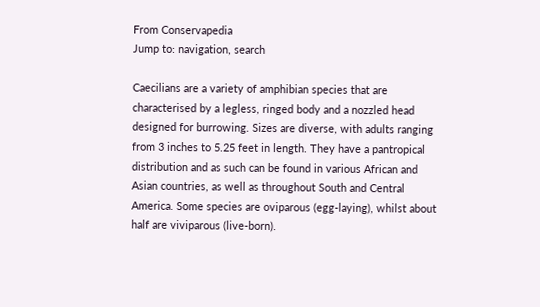From Conservapedia
Jump to: navigation, search

Caecilians are a variety of amphibian species that are characterised by a legless, ringed body and a nozzled head designed for burrowing. Sizes are diverse, with adults ranging from 3 inches to 5.25 feet in length. They have a pantropical distribution and as such can be found in various African and Asian countries, as well as throughout South and Central America. Some species are oviparous (egg-laying), whilst about half are viviparous (live-born).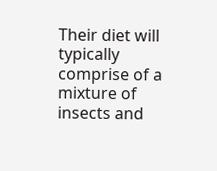Their diet will typically comprise of a mixture of insects and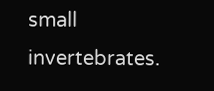small invertebrates.